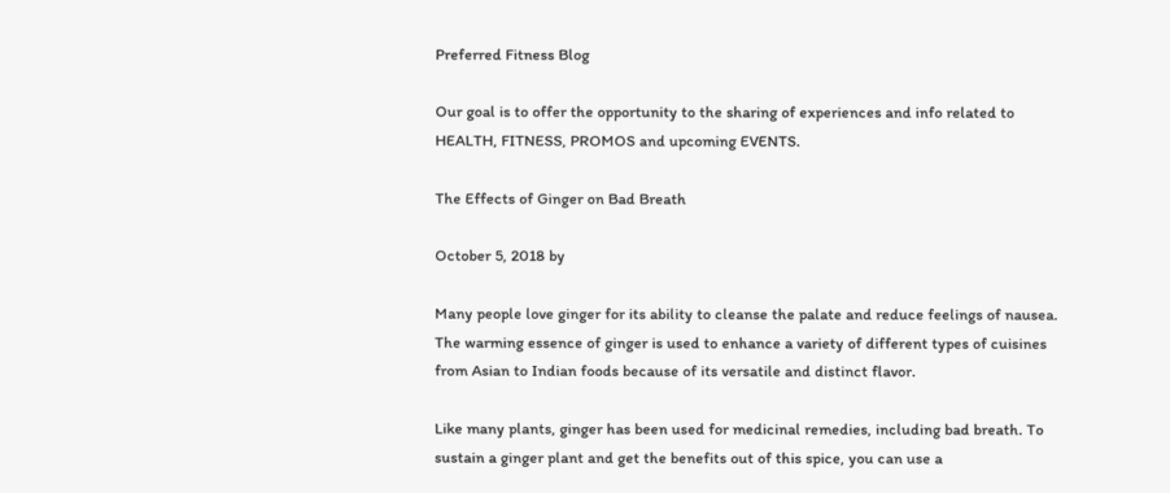Preferred Fitness Blog

Our goal is to offer the opportunity to the sharing of experiences and info related to HEALTH, FITNESS, PROMOS and upcoming EVENTS.

The Effects of Ginger on Bad Breath

October 5, 2018 by

Many people love ginger for its ability to cleanse the palate and reduce feelings of nausea. The warming essence of ginger is used to enhance a variety of different types of cuisines from Asian to Indian foods because of its versatile and distinct flavor.

Like many plants, ginger has been used for medicinal remedies, including bad breath. To sustain a ginger plant and get the benefits out of this spice, you can use a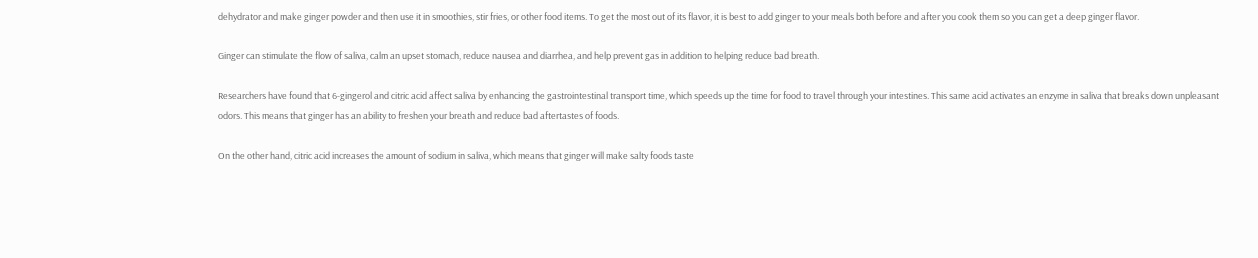dehydrator and make ginger powder and then use it in smoothies, stir fries, or other food items. To get the most out of its flavor, it is best to add ginger to your meals both before and after you cook them so you can get a deep ginger flavor.

Ginger can stimulate the flow of saliva, calm an upset stomach, reduce nausea and diarrhea, and help prevent gas in addition to helping reduce bad breath.

Researchers have found that 6-gingerol and citric acid affect saliva by enhancing the gastrointestinal transport time, which speeds up the time for food to travel through your intestines. This same acid activates an enzyme in saliva that breaks down unpleasant odors. This means that ginger has an ability to freshen your breath and reduce bad aftertastes of foods.

On the other hand, citric acid increases the amount of sodium in saliva, which means that ginger will make salty foods taste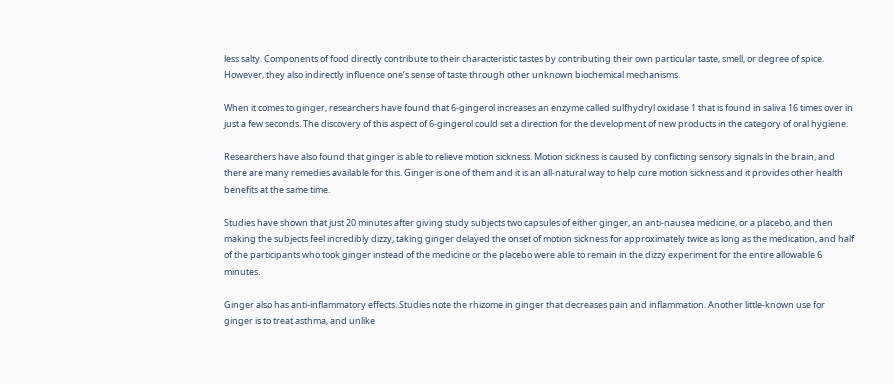less salty. Components of food directly contribute to their characteristic tastes by contributing their own particular taste, smell, or degree of spice. However, they also indirectly influence one’s sense of taste through other unknown biochemical mechanisms.

When it comes to ginger, researchers have found that 6-gingerol increases an enzyme called sulfhydryl oxidase 1 that is found in saliva 16 times over in just a few seconds. The discovery of this aspect of 6-gingerol could set a direction for the development of new products in the category of oral hygiene.

Researchers have also found that ginger is able to relieve motion sickness. Motion sickness is caused by conflicting sensory signals in the brain, and there are many remedies available for this. Ginger is one of them and it is an all-natural way to help cure motion sickness and it provides other health benefits at the same time.

Studies have shown that just 20 minutes after giving study subjects two capsules of either ginger, an anti-nausea medicine, or a placebo, and then making the subjects feel incredibly dizzy, taking ginger delayed the onset of motion sickness for approximately twice as long as the medication, and half of the participants who took ginger instead of the medicine or the placebo were able to remain in the dizzy experiment for the entire allowable 6 minutes.

Ginger also has anti-inflammatory effects. Studies note the rhizome in ginger that decreases pain and inflammation. Another little-known use for ginger is to treat asthma, and unlike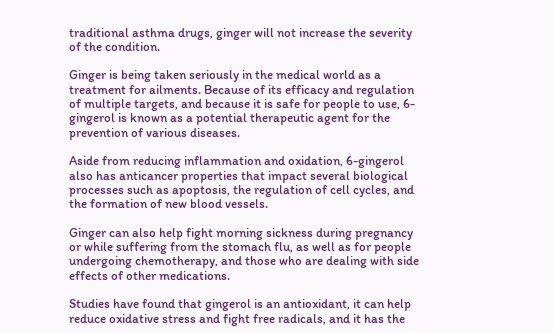traditional asthma drugs, ginger will not increase the severity of the condition.

Ginger is being taken seriously in the medical world as a treatment for ailments. Because of its efficacy and regulation of multiple targets, and because it is safe for people to use, 6-gingerol is known as a potential therapeutic agent for the prevention of various diseases.

Aside from reducing inflammation and oxidation, 6-gingerol also has anticancer properties that impact several biological processes such as apoptosis, the regulation of cell cycles, and the formation of new blood vessels.

Ginger can also help fight morning sickness during pregnancy or while suffering from the stomach flu, as well as for people undergoing chemotherapy, and those who are dealing with side effects of other medications.

Studies have found that gingerol is an antioxidant, it can help reduce oxidative stress and fight free radicals, and it has the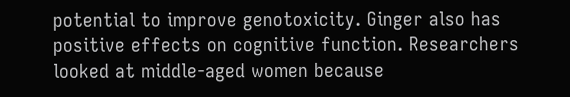potential to improve genotoxicity. Ginger also has positive effects on cognitive function. Researchers looked at middle-aged women because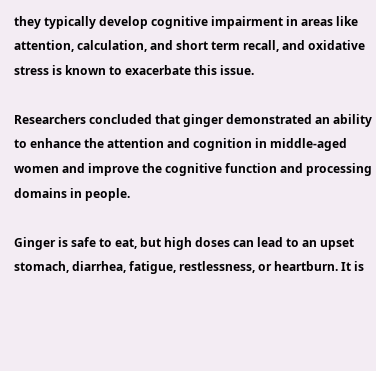they typically develop cognitive impairment in areas like attention, calculation, and short term recall, and oxidative stress is known to exacerbate this issue.

Researchers concluded that ginger demonstrated an ability to enhance the attention and cognition in middle-aged women and improve the cognitive function and processing domains in people.

Ginger is safe to eat, but high doses can lead to an upset stomach, diarrhea, fatigue, restlessness, or heartburn. It is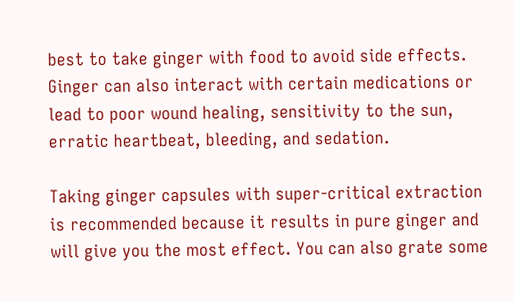best to take ginger with food to avoid side effects. Ginger can also interact with certain medications or lead to poor wound healing, sensitivity to the sun, erratic heartbeat, bleeding, and sedation.

Taking ginger capsules with super-critical extraction is recommended because it results in pure ginger and will give you the most effect. You can also grate some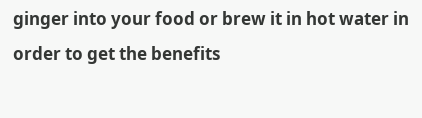ginger into your food or brew it in hot water in order to get the benefits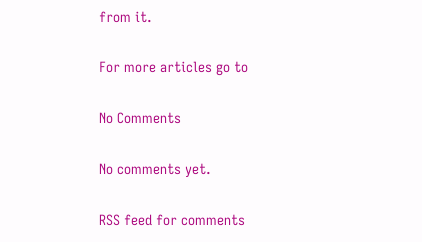from it.

For more articles go to

No Comments

No comments yet.

RSS feed for comments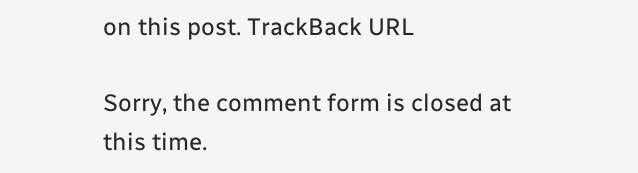on this post. TrackBack URL

Sorry, the comment form is closed at this time.